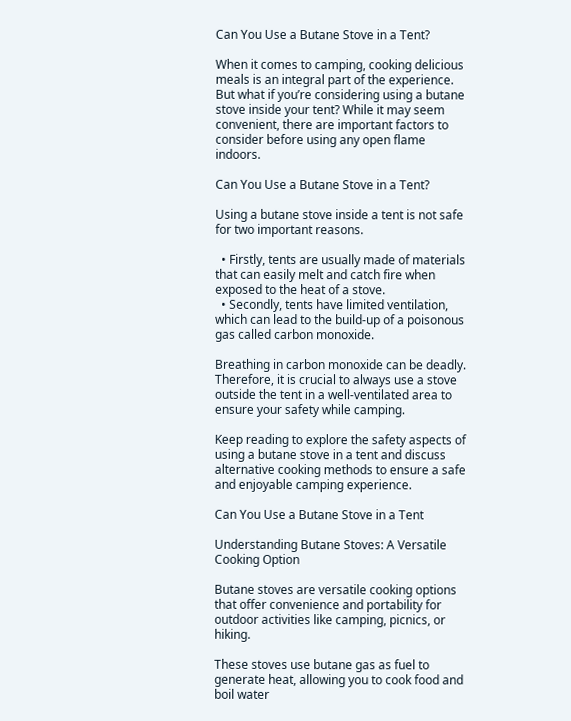Can You Use a Butane Stove in a Tent?

When it comes to camping, cooking delicious meals is an integral part of the experience. But what if you’re considering using a butane stove inside your tent? While it may seem convenient, there are important factors to consider before using any open flame indoors.

Can You Use a Butane Stove in a Tent?

Using a butane stove inside a tent is not safe for two important reasons.

  • Firstly, tents are usually made of materials that can easily melt and catch fire when exposed to the heat of a stove.
  • Secondly, tents have limited ventilation, which can lead to the build-up of a poisonous gas called carbon monoxide.

Breathing in carbon monoxide can be deadly. Therefore, it is crucial to always use a stove outside the tent in a well-ventilated area to ensure your safety while camping.

Keep reading to explore the safety aspects of using a butane stove in a tent and discuss alternative cooking methods to ensure a safe and enjoyable camping experience.

Can You Use a Butane Stove in a Tent

Understanding Butane Stoves: A Versatile Cooking Option

Butane stoves are versatile cooking options that offer convenience and portability for outdoor activities like camping, picnics, or hiking.

These stoves use butane gas as fuel to generate heat, allowing you to cook food and boil water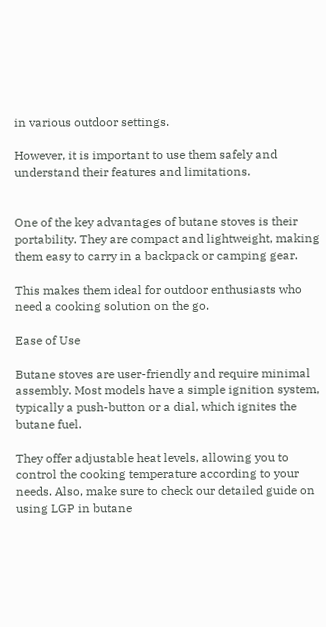in various outdoor settings.

However, it is important to use them safely and understand their features and limitations.


One of the key advantages of butane stoves is their portability. They are compact and lightweight, making them easy to carry in a backpack or camping gear.

This makes them ideal for outdoor enthusiasts who need a cooking solution on the go.

Ease of Use

Butane stoves are user-friendly and require minimal assembly. Most models have a simple ignition system, typically a push-button or a dial, which ignites the butane fuel.

They offer adjustable heat levels, allowing you to control the cooking temperature according to your needs. Also, make sure to check our detailed guide on using LGP in butane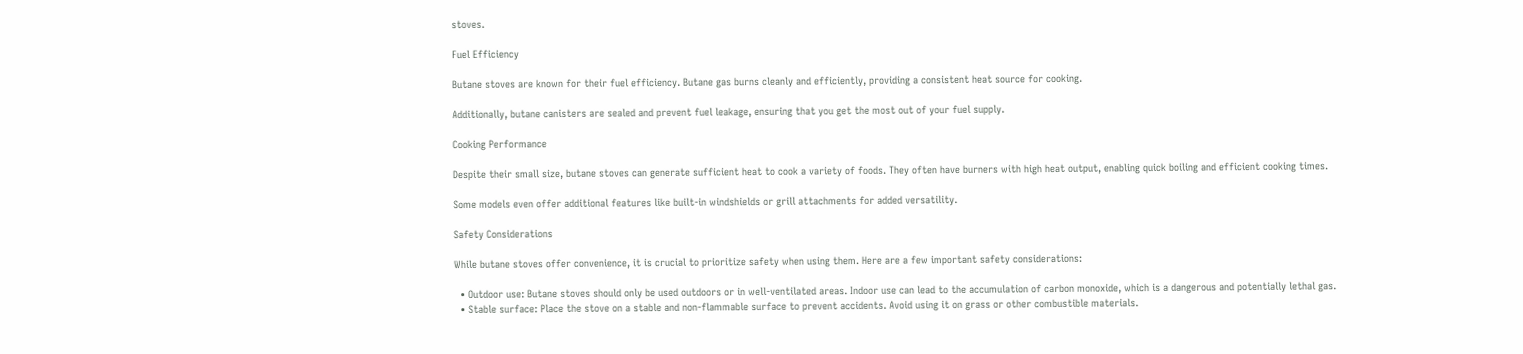stoves.

Fuel Efficiency

Butane stoves are known for their fuel efficiency. Butane gas burns cleanly and efficiently, providing a consistent heat source for cooking.

Additionally, butane canisters are sealed and prevent fuel leakage, ensuring that you get the most out of your fuel supply.

Cooking Performance

Despite their small size, butane stoves can generate sufficient heat to cook a variety of foods. They often have burners with high heat output, enabling quick boiling and efficient cooking times.

Some models even offer additional features like built-in windshields or grill attachments for added versatility.

Safety Considerations

While butane stoves offer convenience, it is crucial to prioritize safety when using them. Here are a few important safety considerations:

  • Outdoor use: Butane stoves should only be used outdoors or in well-ventilated areas. Indoor use can lead to the accumulation of carbon monoxide, which is a dangerous and potentially lethal gas.
  • Stable surface: Place the stove on a stable and non-flammable surface to prevent accidents. Avoid using it on grass or other combustible materials.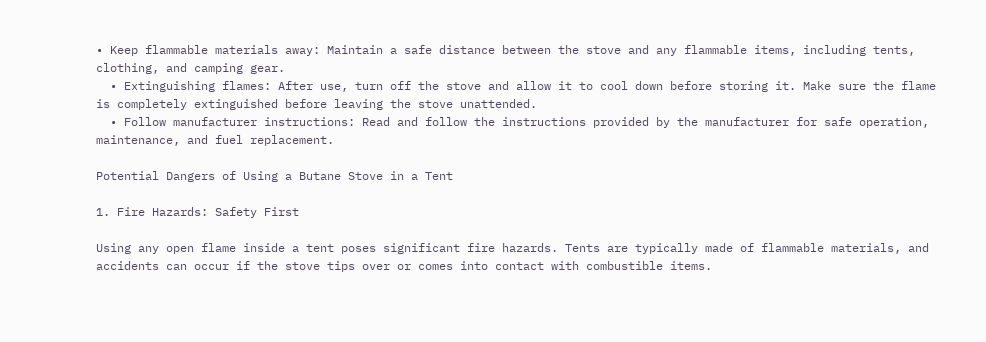• Keep flammable materials away: Maintain a safe distance between the stove and any flammable items, including tents, clothing, and camping gear.
  • Extinguishing flames: After use, turn off the stove and allow it to cool down before storing it. Make sure the flame is completely extinguished before leaving the stove unattended.
  • Follow manufacturer instructions: Read and follow the instructions provided by the manufacturer for safe operation, maintenance, and fuel replacement.

Potential Dangers of Using a Butane Stove in a Tent

1. Fire Hazards: Safety First

Using any open flame inside a tent poses significant fire hazards. Tents are typically made of flammable materials, and accidents can occur if the stove tips over or comes into contact with combustible items.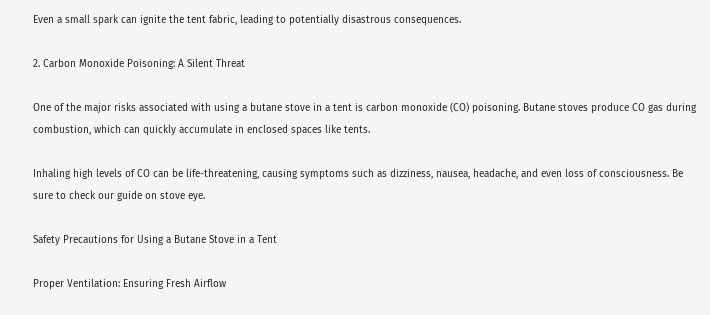Even a small spark can ignite the tent fabric, leading to potentially disastrous consequences.

2. Carbon Monoxide Poisoning: A Silent Threat

One of the major risks associated with using a butane stove in a tent is carbon monoxide (CO) poisoning. Butane stoves produce CO gas during combustion, which can quickly accumulate in enclosed spaces like tents.

Inhaling high levels of CO can be life-threatening, causing symptoms such as dizziness, nausea, headache, and even loss of consciousness. Be sure to check our guide on stove eye.

Safety Precautions for Using a Butane Stove in a Tent

Proper Ventilation: Ensuring Fresh Airflow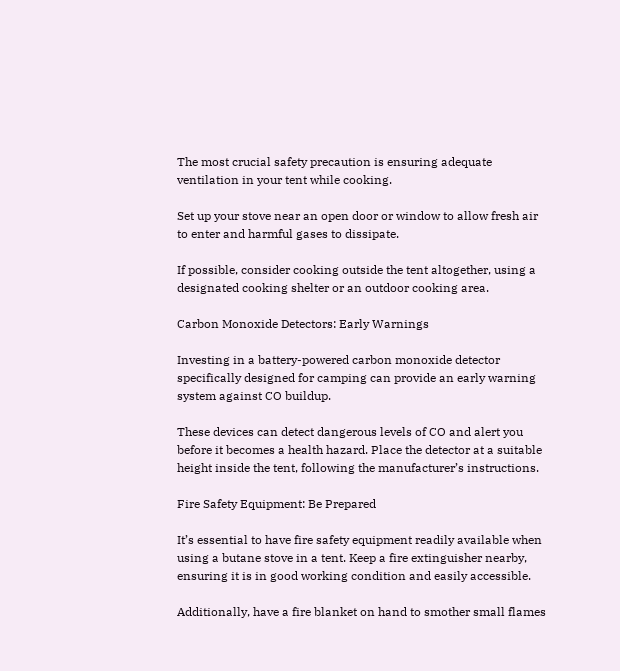The most crucial safety precaution is ensuring adequate ventilation in your tent while cooking.

Set up your stove near an open door or window to allow fresh air to enter and harmful gases to dissipate.

If possible, consider cooking outside the tent altogether, using a designated cooking shelter or an outdoor cooking area.

Carbon Monoxide Detectors: Early Warnings

Investing in a battery-powered carbon monoxide detector specifically designed for camping can provide an early warning system against CO buildup.

These devices can detect dangerous levels of CO and alert you before it becomes a health hazard. Place the detector at a suitable height inside the tent, following the manufacturer’s instructions.

Fire Safety Equipment: Be Prepared

It’s essential to have fire safety equipment readily available when using a butane stove in a tent. Keep a fire extinguisher nearby, ensuring it is in good working condition and easily accessible.

Additionally, have a fire blanket on hand to smother small flames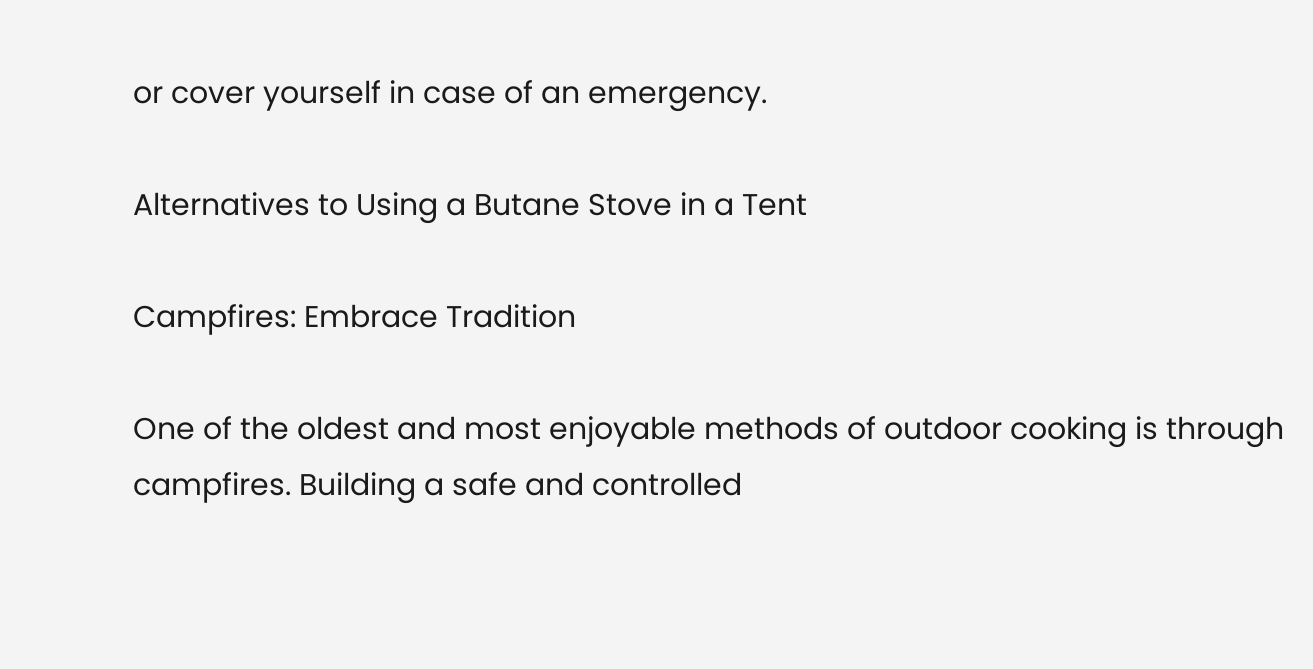or cover yourself in case of an emergency.

Alternatives to Using a Butane Stove in a Tent

Campfires: Embrace Tradition

One of the oldest and most enjoyable methods of outdoor cooking is through campfires. Building a safe and controlled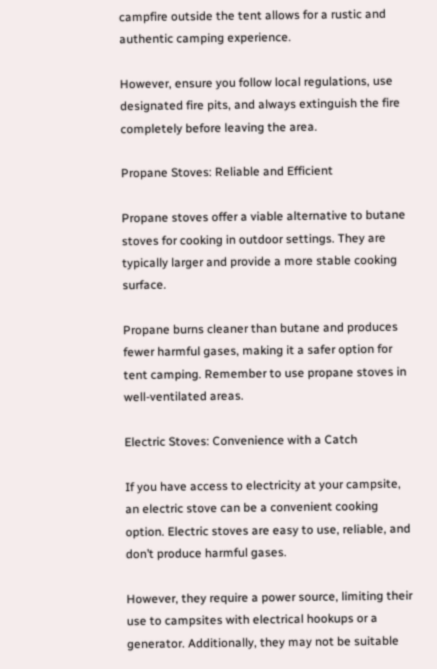campfire outside the tent allows for a rustic and authentic camping experience.

However, ensure you follow local regulations, use designated fire pits, and always extinguish the fire completely before leaving the area.

Propane Stoves: Reliable and Efficient

Propane stoves offer a viable alternative to butane stoves for cooking in outdoor settings. They are typically larger and provide a more stable cooking surface.

Propane burns cleaner than butane and produces fewer harmful gases, making it a safer option for tent camping. Remember to use propane stoves in well-ventilated areas.

Electric Stoves: Convenience with a Catch

If you have access to electricity at your campsite, an electric stove can be a convenient cooking option. Electric stoves are easy to use, reliable, and don’t produce harmful gases.

However, they require a power source, limiting their use to campsites with electrical hookups or a generator. Additionally, they may not be suitable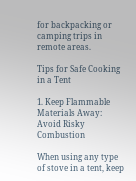for backpacking or camping trips in remote areas.

Tips for Safe Cooking in a Tent

1. Keep Flammable Materials Away: Avoid Risky Combustion

When using any type of stove in a tent, keep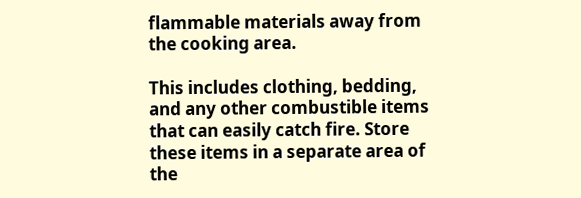flammable materials away from the cooking area.

This includes clothing, bedding, and any other combustible items that can easily catch fire. Store these items in a separate area of the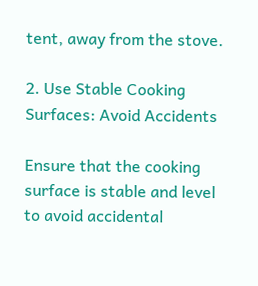tent, away from the stove.

2. Use Stable Cooking Surfaces: Avoid Accidents

Ensure that the cooking surface is stable and level to avoid accidental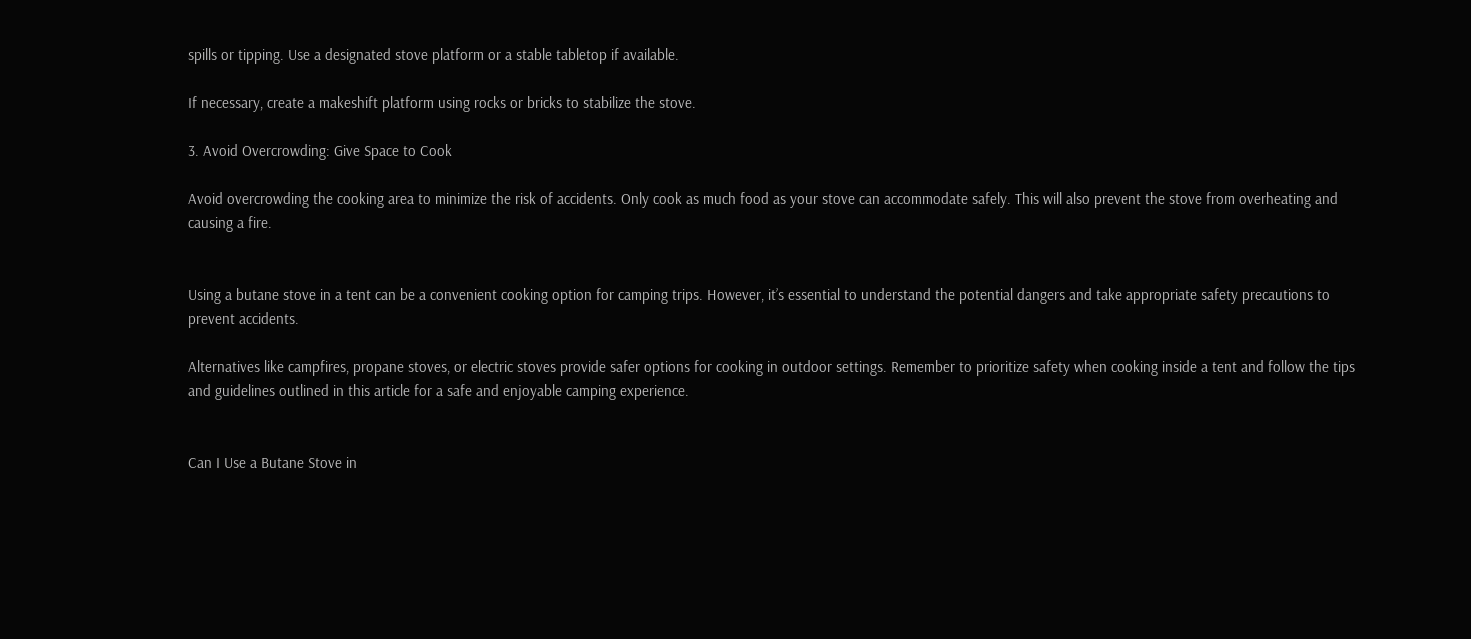spills or tipping. Use a designated stove platform or a stable tabletop if available.

If necessary, create a makeshift platform using rocks or bricks to stabilize the stove.

3. Avoid Overcrowding: Give Space to Cook

Avoid overcrowding the cooking area to minimize the risk of accidents. Only cook as much food as your stove can accommodate safely. This will also prevent the stove from overheating and causing a fire.


Using a butane stove in a tent can be a convenient cooking option for camping trips. However, it’s essential to understand the potential dangers and take appropriate safety precautions to prevent accidents.

Alternatives like campfires, propane stoves, or electric stoves provide safer options for cooking in outdoor settings. Remember to prioritize safety when cooking inside a tent and follow the tips and guidelines outlined in this article for a safe and enjoyable camping experience.


Can I Use a Butane Stove in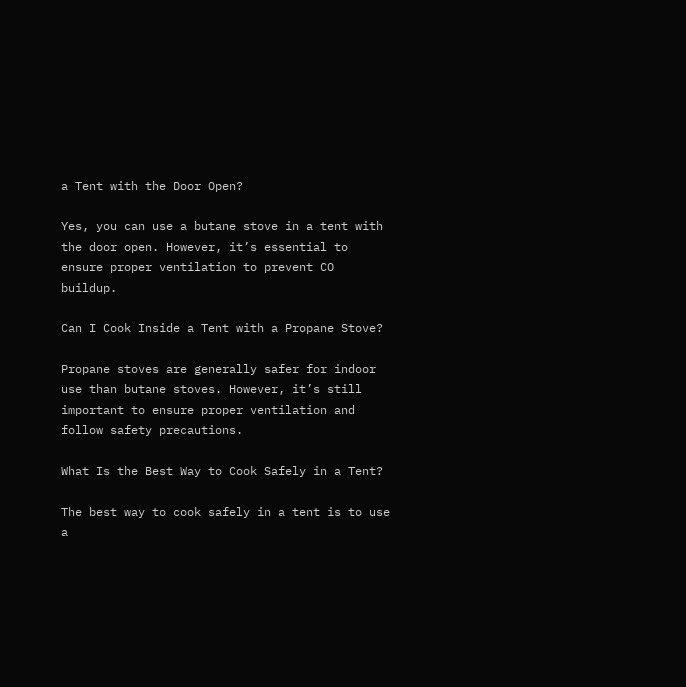a Tent with the Door Open?

Yes, you can use a butane stove in a tent with the door open. However, it’s essential to ensure proper ventilation to prevent CO buildup.

Can I Cook Inside a Tent with a Propane Stove?

Propane stoves are generally safer for indoor use than butane stoves. However, it’s still important to ensure proper ventilation and follow safety precautions.

What Is the Best Way to Cook Safely in a Tent?

The best way to cook safely in a tent is to use a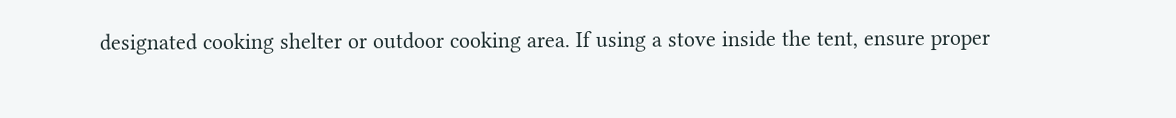designated cooking shelter or outdoor cooking area. If using a stove inside the tent, ensure proper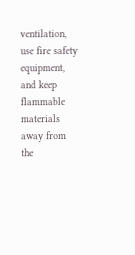ventilation, use fire safety equipment, and keep flammable materials away from the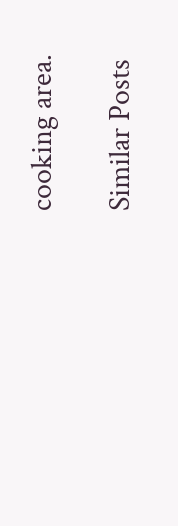cooking area.

Similar Posts